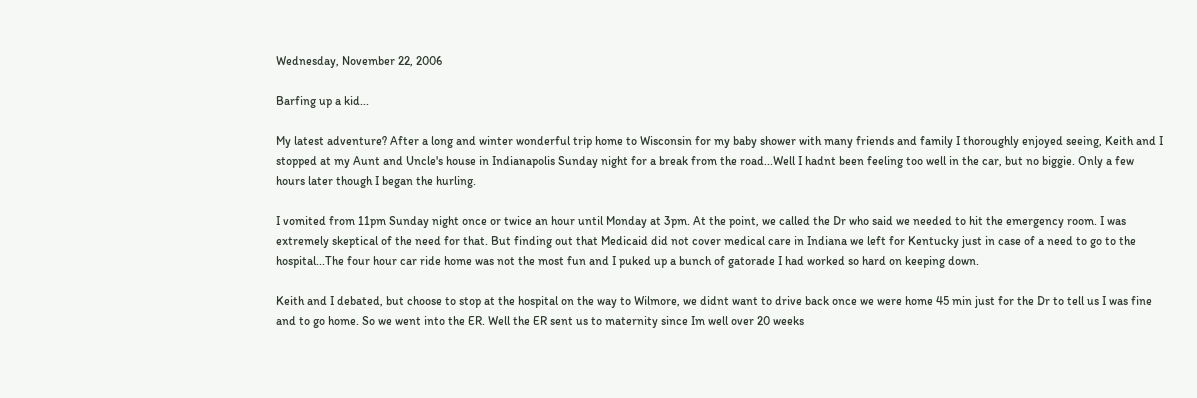Wednesday, November 22, 2006

Barfing up a kid...

My latest adventure? After a long and winter wonderful trip home to Wisconsin for my baby shower with many friends and family I thoroughly enjoyed seeing, Keith and I stopped at my Aunt and Uncle's house in Indianapolis Sunday night for a break from the road...Well I hadnt been feeling too well in the car, but no biggie. Only a few hours later though I began the hurling.

I vomited from 11pm Sunday night once or twice an hour until Monday at 3pm. At the point, we called the Dr who said we needed to hit the emergency room. I was extremely skeptical of the need for that. But finding out that Medicaid did not cover medical care in Indiana we left for Kentucky just in case of a need to go to the hospital...The four hour car ride home was not the most fun and I puked up a bunch of gatorade I had worked so hard on keeping down.

Keith and I debated, but choose to stop at the hospital on the way to Wilmore, we didnt want to drive back once we were home 45 min just for the Dr to tell us I was fine and to go home. So we went into the ER. Well the ER sent us to maternity since Im well over 20 weeks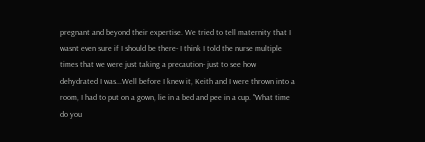pregnant and beyond their expertise. We tried to tell maternity that I wasnt even sure if I should be there- I think I told the nurse multiple times that we were just taking a precaution- just to see how dehydrated I was...Well before I knew it, Keith and I were thrown into a room, I had to put on a gown, lie in a bed and pee in a cup. "What time do you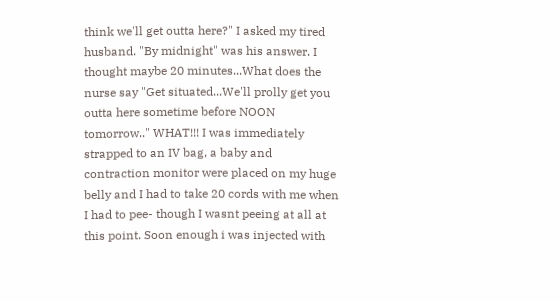think we'll get outta here?" I asked my tired husband. "By midnight" was his answer. I thought maybe 20 minutes...What does the nurse say "Get situated...We'll prolly get you outta here sometime before NOON tomorrow.." WHAT!!! I was immediately strapped to an IV bag, a baby and contraction monitor were placed on my huge belly and I had to take 20 cords with me when I had to pee- though I wasnt peeing at all at this point. Soon enough i was injected with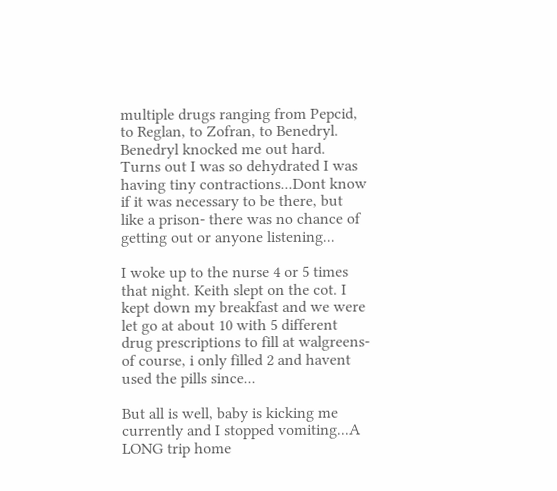multiple drugs ranging from Pepcid, to Reglan, to Zofran, to Benedryl. Benedryl knocked me out hard. Turns out I was so dehydrated I was having tiny contractions...Dont know if it was necessary to be there, but like a prison- there was no chance of getting out or anyone listening...

I woke up to the nurse 4 or 5 times that night. Keith slept on the cot. I kept down my breakfast and we were let go at about 10 with 5 different drug prescriptions to fill at walgreens- of course, i only filled 2 and havent used the pills since...

But all is well, baby is kicking me currently and I stopped vomiting...A LONG trip home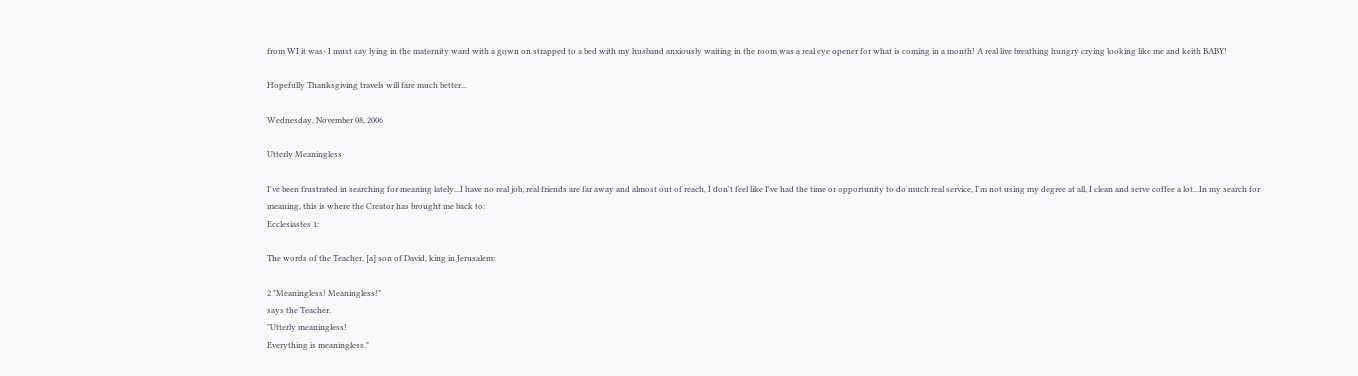from WI it was- I must say lying in the maternity ward with a gown on strapped to a bed with my husband anxiously waiting in the room was a real eye opener for what is coming in a month! A real live breathing hungry crying looking like me and keith BABY!

Hopefully Thanksgiving travels will fare much better...

Wednesday, November 08, 2006

Utterly Meaningless

I've been frustrated in searching for meaning lately...I have no real job, real friends are far away and almost out of reach, I don't feel like I've had the time or opportunity to do much real service, I'm not using my degree at all, I clean and serve coffee a lot...In my search for meaning, this is where the Creator has brought me back to:
Ecclesiastes 1:

The words of the Teacher, [a] son of David, king in Jerusalem:

2 "Meaningless! Meaningless!"
says the Teacher.
"Utterly meaningless!
Everything is meaningless."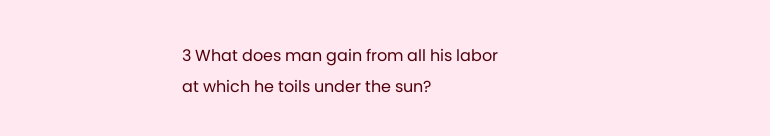3 What does man gain from all his labor
at which he toils under the sun?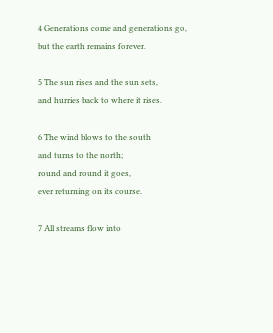4 Generations come and generations go,
but the earth remains forever.

5 The sun rises and the sun sets,
and hurries back to where it rises.

6 The wind blows to the south
and turns to the north;
round and round it goes,
ever returning on its course.

7 All streams flow into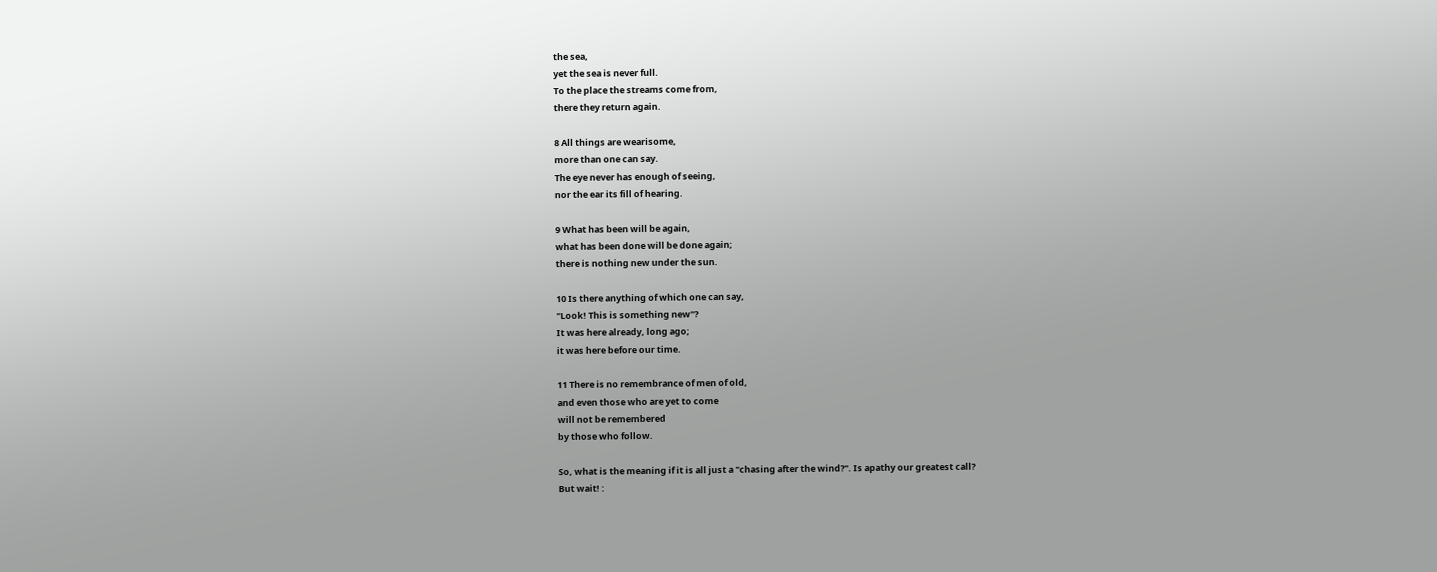the sea,
yet the sea is never full.
To the place the streams come from,
there they return again.

8 All things are wearisome,
more than one can say.
The eye never has enough of seeing,
nor the ear its fill of hearing.

9 What has been will be again,
what has been done will be done again;
there is nothing new under the sun.

10 Is there anything of which one can say,
"Look! This is something new"?
It was here already, long ago;
it was here before our time.

11 There is no remembrance of men of old,
and even those who are yet to come
will not be remembered
by those who follow.

So, what is the meaning if it is all just a "chasing after the wind?". Is apathy our greatest call?
But wait! :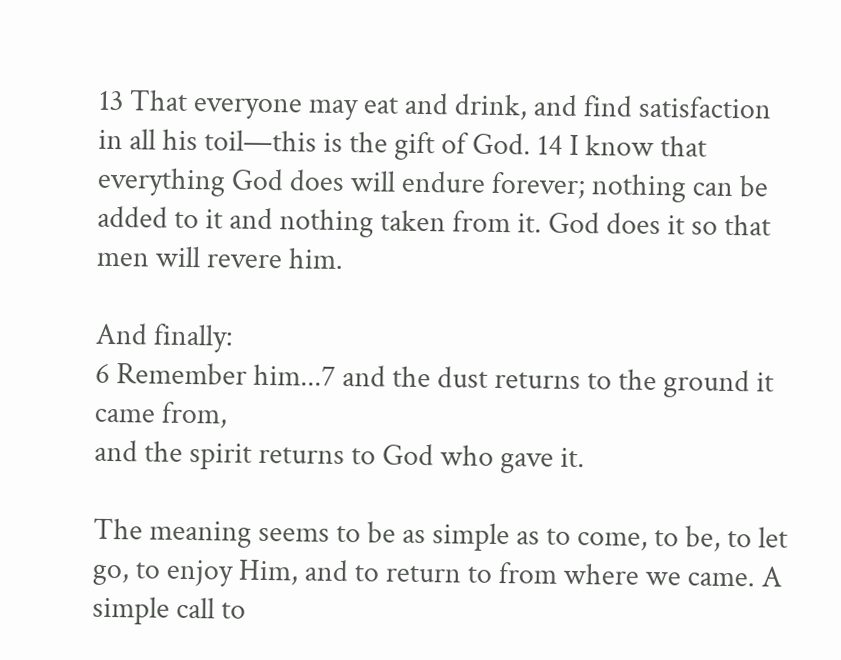13 That everyone may eat and drink, and find satisfaction in all his toil—this is the gift of God. 14 I know that everything God does will endure forever; nothing can be added to it and nothing taken from it. God does it so that men will revere him.

And finally:
6 Remember him...7 and the dust returns to the ground it came from,
and the spirit returns to God who gave it.

The meaning seems to be as simple as to come, to be, to let go, to enjoy Him, and to return to from where we came. A simple call to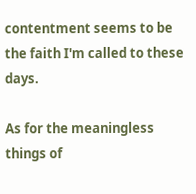contentment seems to be the faith I'm called to these days.

As for the meaningless things of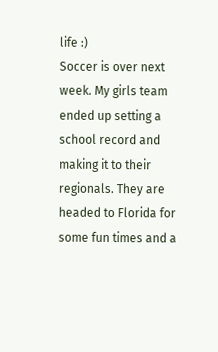life :)
Soccer is over next week. My girls team ended up setting a school record and making it to their regionals. They are headed to Florida for some fun times and a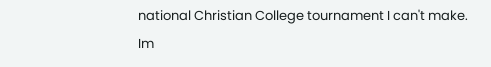national Christian College tournament I can't make.
Im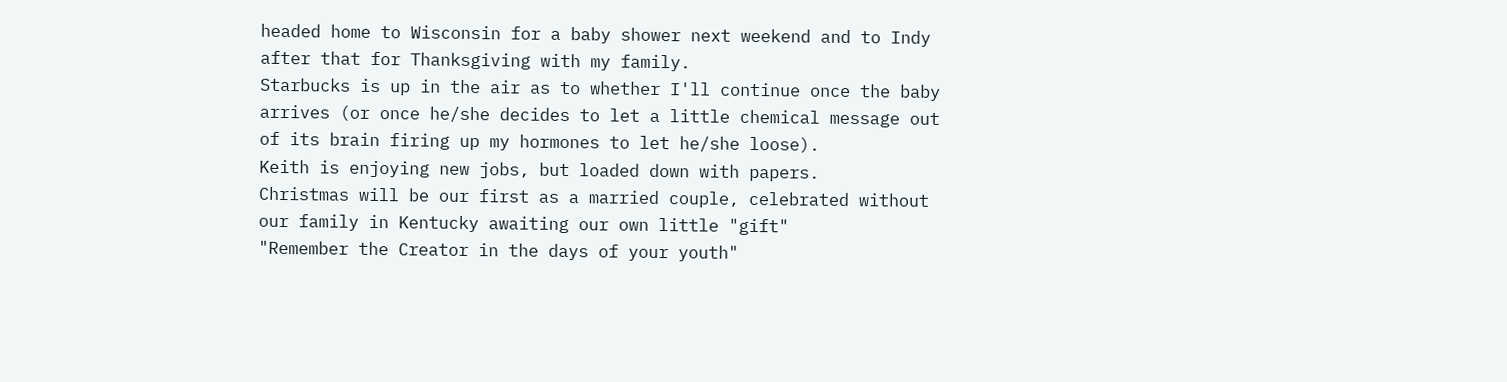headed home to Wisconsin for a baby shower next weekend and to Indy after that for Thanksgiving with my family.
Starbucks is up in the air as to whether I'll continue once the baby arrives (or once he/she decides to let a little chemical message out of its brain firing up my hormones to let he/she loose).
Keith is enjoying new jobs, but loaded down with papers.
Christmas will be our first as a married couple, celebrated without our family in Kentucky awaiting our own little "gift"
"Remember the Creator in the days of your youth"